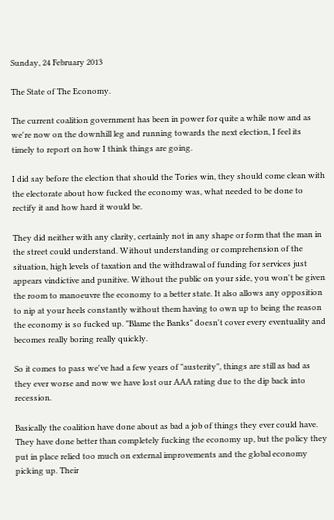Sunday, 24 February 2013

The State of The Economy.

The current coalition government has been in power for quite a while now and as we're now on the downhill leg and running towards the next election, I feel its timely to report on how I think things are going.

I did say before the election that should the Tories win, they should come clean with the electorate about how fucked the economy was, what needed to be done to rectify it and how hard it would be.

They did neither with any clarity, certainly not in any shape or form that the man in the street could understand. Without understanding or comprehension of the situation, high levels of taxation and the withdrawal of funding for services just appears vindictive and punitive. Without the public on your side, you won't be given the room to manoeuvre the economy to a better state. It also allows any opposition to nip at your heels constantly without them having to own up to being the reason the economy is so fucked up. "Blame the Banks" doesn't cover every eventuality and becomes really boring really quickly.

So it comes to pass we've had a few years of "austerity", things are still as bad as they ever worse and now we have lost our AAA rating due to the dip back into recession.

Basically the coalition have done about as bad a job of things they ever could have. They have done better than completely fucking the economy up, but the policy they put in place relied too much on external improvements and the global economy picking up. Their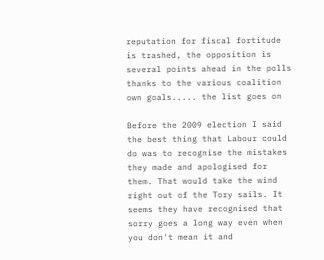reputation for fiscal fortitude is trashed, the opposition is several points ahead in the polls thanks to the various coalition own goals..... the list goes on

Before the 2009 election I said the best thing that Labour could do was to recognise the mistakes they made and apologised for them. That would take the wind right out of the Tory sails. It seems they have recognised that sorry goes a long way even when you don't mean it and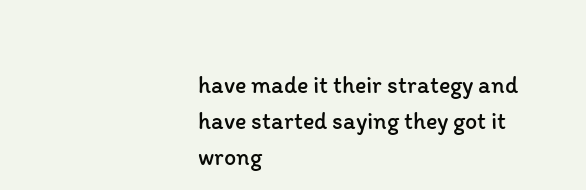have made it their strategy and have started saying they got it wrong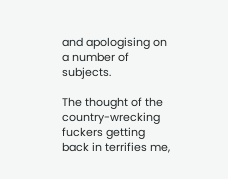and apologising on a number of subjects.

The thought of the country-wrecking fuckers getting back in terrifies me,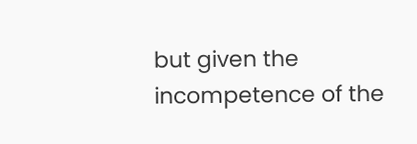but given the incompetence of the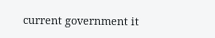current government it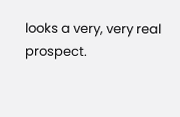looks a very, very real prospect.